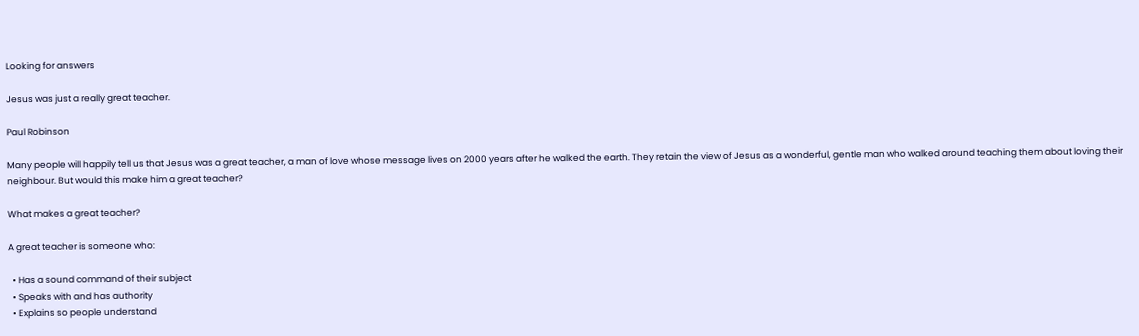Looking for answers

Jesus was just a really great teacher.

Paul Robinson

Many people will happily tell us that Jesus was a great teacher, a man of love whose message lives on 2000 years after he walked the earth. They retain the view of Jesus as a wonderful, gentle man who walked around teaching them about loving their neighbour. But would this make him a great teacher?

What makes a great teacher?

A great teacher is someone who:

  • Has a sound command of their subject
  • Speaks with and has authority
  • Explains so people understand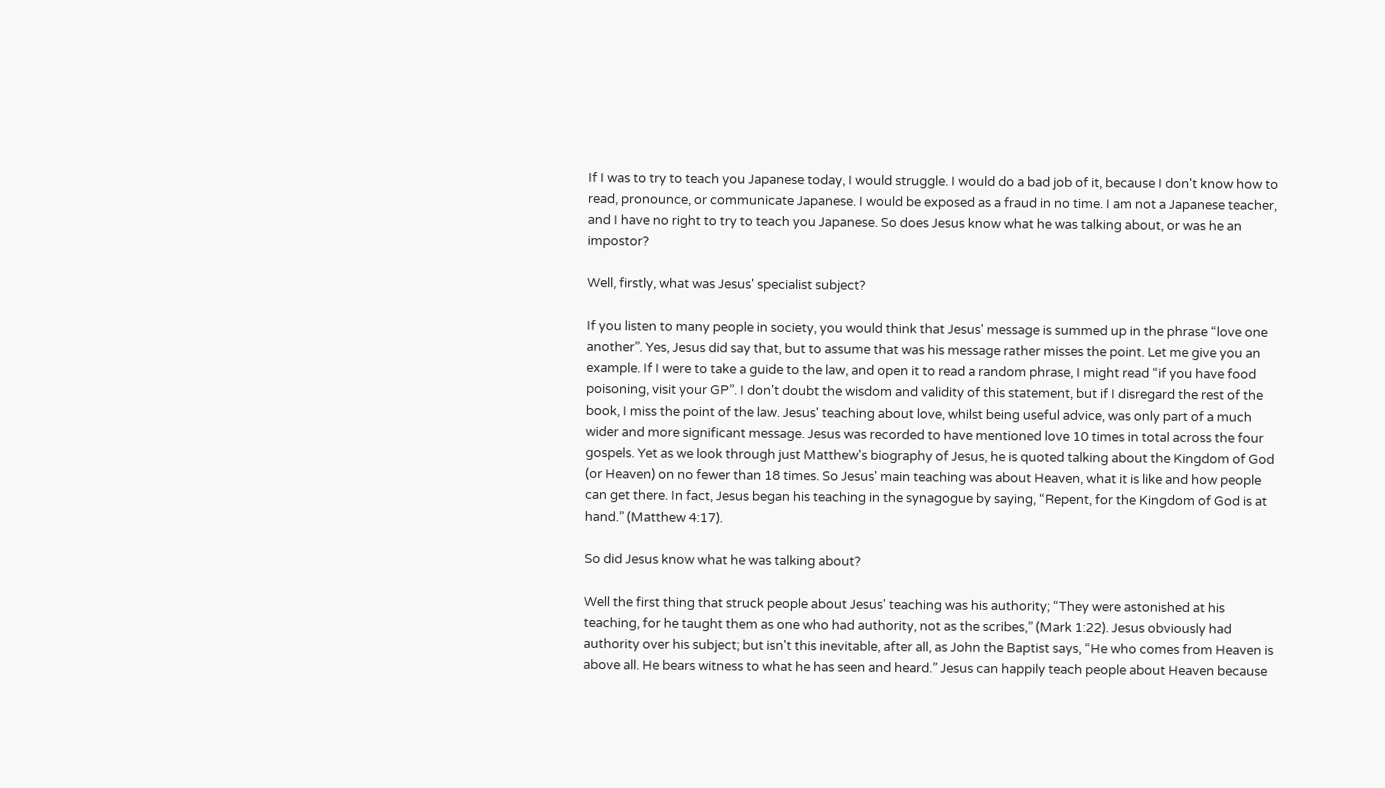If I was to try to teach you Japanese today, I would struggle. I would do a bad job of it, because I don't know how to read, pronounce, or communicate Japanese. I would be exposed as a fraud in no time. I am not a Japanese teacher, and I have no right to try to teach you Japanese. So does Jesus know what he was talking about, or was he an impostor?

Well, firstly, what was Jesus' specialist subject?

If you listen to many people in society, you would think that Jesus' message is summed up in the phrase “love one another”. Yes, Jesus did say that, but to assume that was his message rather misses the point. Let me give you an example. If I were to take a guide to the law, and open it to read a random phrase, I might read “if you have food poisoning, visit your GP”. I don't doubt the wisdom and validity of this statement, but if I disregard the rest of the book, I miss the point of the law. Jesus' teaching about love, whilst being useful advice, was only part of a much wider and more significant message. Jesus was recorded to have mentioned love 10 times in total across the four gospels. Yet as we look through just Matthew's biography of Jesus, he is quoted talking about the Kingdom of God (or Heaven) on no fewer than 18 times. So Jesus' main teaching was about Heaven, what it is like and how people can get there. In fact, Jesus began his teaching in the synagogue by saying, “Repent, for the Kingdom of God is at hand.” (Matthew 4:17).

So did Jesus know what he was talking about?

Well the first thing that struck people about Jesus' teaching was his authority; “They were astonished at his teaching, for he taught them as one who had authority, not as the scribes,” (Mark 1:22). Jesus obviously had authority over his subject; but isn't this inevitable, after all, as John the Baptist says, “He who comes from Heaven is above all. He bears witness to what he has seen and heard.” Jesus can happily teach people about Heaven because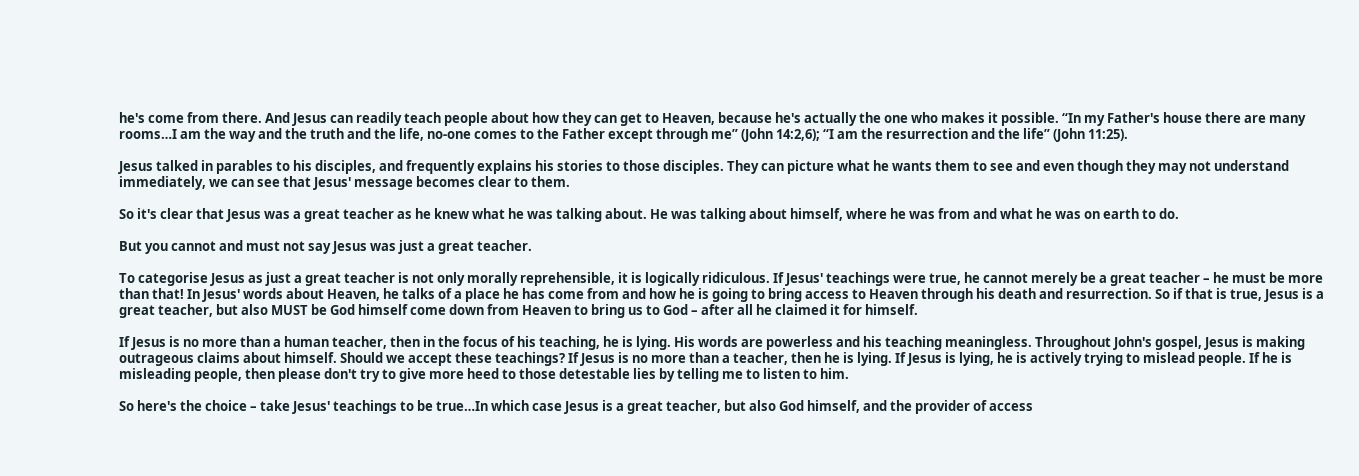he's come from there. And Jesus can readily teach people about how they can get to Heaven, because he's actually the one who makes it possible. “In my Father's house there are many rooms…I am the way and the truth and the life, no-one comes to the Father except through me” (John 14:2,6); “I am the resurrection and the life” (John 11:25).

Jesus talked in parables to his disciples, and frequently explains his stories to those disciples. They can picture what he wants them to see and even though they may not understand immediately, we can see that Jesus' message becomes clear to them.

So it's clear that Jesus was a great teacher as he knew what he was talking about. He was talking about himself, where he was from and what he was on earth to do.

But you cannot and must not say Jesus was just a great teacher.

To categorise Jesus as just a great teacher is not only morally reprehensible, it is logically ridiculous. If Jesus' teachings were true, he cannot merely be a great teacher – he must be more than that! In Jesus' words about Heaven, he talks of a place he has come from and how he is going to bring access to Heaven through his death and resurrection. So if that is true, Jesus is a great teacher, but also MUST be God himself come down from Heaven to bring us to God – after all he claimed it for himself.

If Jesus is no more than a human teacher, then in the focus of his teaching, he is lying. His words are powerless and his teaching meaningless. Throughout John's gospel, Jesus is making outrageous claims about himself. Should we accept these teachings? If Jesus is no more than a teacher, then he is lying. If Jesus is lying, he is actively trying to mislead people. If he is misleading people, then please don't try to give more heed to those detestable lies by telling me to listen to him.

So here's the choice – take Jesus' teachings to be true…In which case Jesus is a great teacher, but also God himself, and the provider of access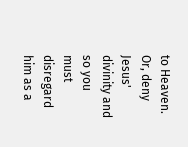to Heaven. Or, deny Jesus' divinity and so you must disregard him as a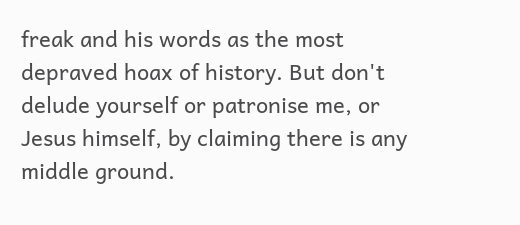freak and his words as the most depraved hoax of history. But don't delude yourself or patronise me, or Jesus himself, by claiming there is any middle ground.